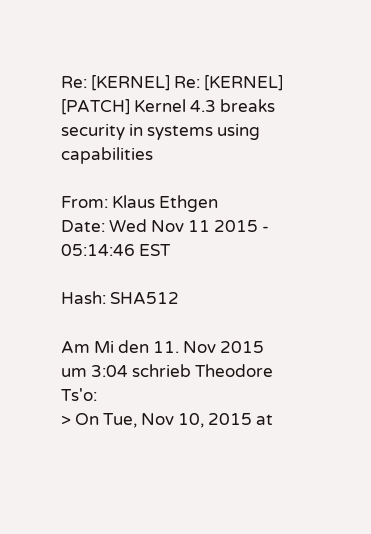Re: [KERNEL] Re: [KERNEL] [PATCH] Kernel 4.3 breaks security in systems using capabilities

From: Klaus Ethgen
Date: Wed Nov 11 2015 - 05:14:46 EST

Hash: SHA512

Am Mi den 11. Nov 2015 um 3:04 schrieb Theodore Ts'o:
> On Tue, Nov 10, 2015 at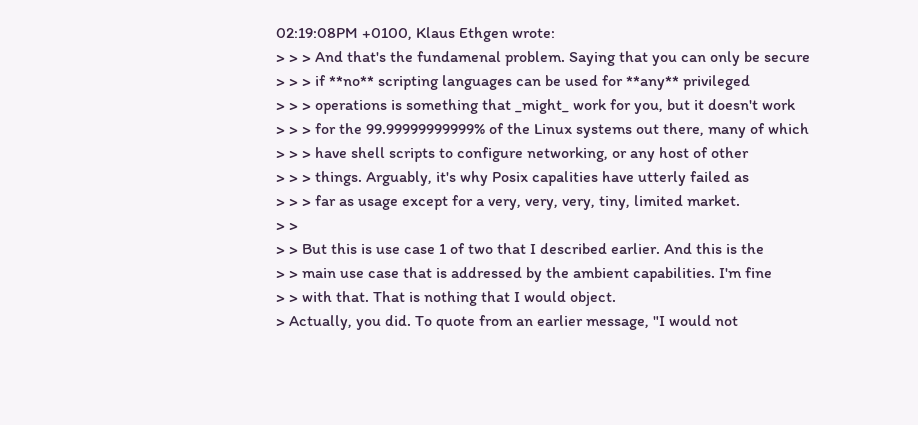02:19:08PM +0100, Klaus Ethgen wrote:
> > > And that's the fundamenal problem. Saying that you can only be secure
> > > if **no** scripting languages can be used for **any** privileged
> > > operations is something that _might_ work for you, but it doesn't work
> > > for the 99.99999999999% of the Linux systems out there, many of which
> > > have shell scripts to configure networking, or any host of other
> > > things. Arguably, it's why Posix capalities have utterly failed as
> > > far as usage except for a very, very, very, tiny, limited market.
> >
> > But this is use case 1 of two that I described earlier. And this is the
> > main use case that is addressed by the ambient capabilities. I'm fine
> > with that. That is nothing that I would object.
> Actually, you did. To quote from an earlier message, "I would not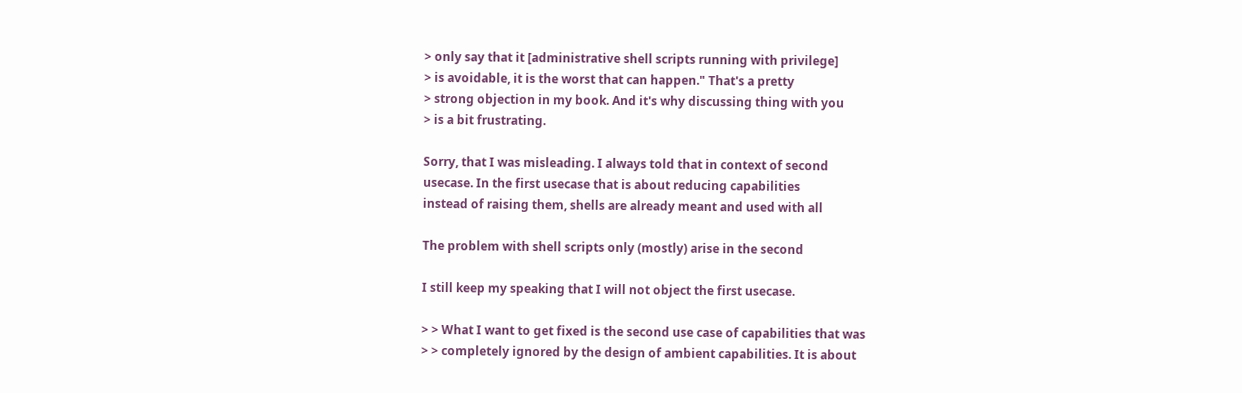> only say that it [administrative shell scripts running with privilege]
> is avoidable, it is the worst that can happen." That's a pretty
> strong objection in my book. And it's why discussing thing with you
> is a bit frustrating.

Sorry, that I was misleading. I always told that in context of second
usecase. In the first usecase that is about reducing capabilities
instead of raising them, shells are already meant and used with all

The problem with shell scripts only (mostly) arise in the second

I still keep my speaking that I will not object the first usecase.

> > What I want to get fixed is the second use case of capabilities that was
> > completely ignored by the design of ambient capabilities. It is about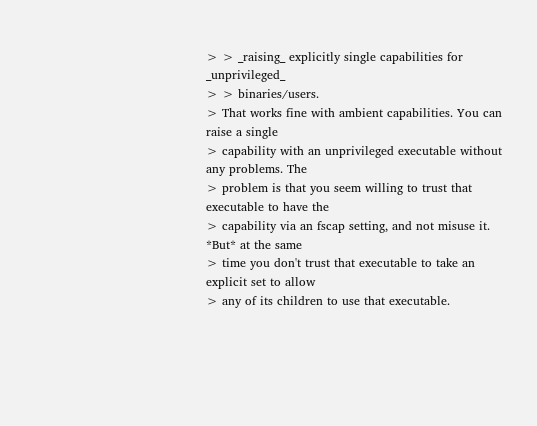> > _raising_ explicitly single capabilities for _unprivileged_
> > binaries/users.
> That works fine with ambient capabilities. You can raise a single
> capability with an unprivileged executable without any problems. The
> problem is that you seem willing to trust that executable to have the
> capability via an fscap setting, and not misuse it. *But* at the same
> time you don't trust that executable to take an explicit set to allow
> any of its children to use that executable.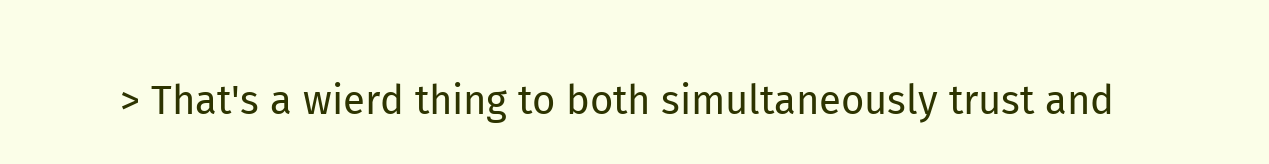> That's a wierd thing to both simultaneously trust and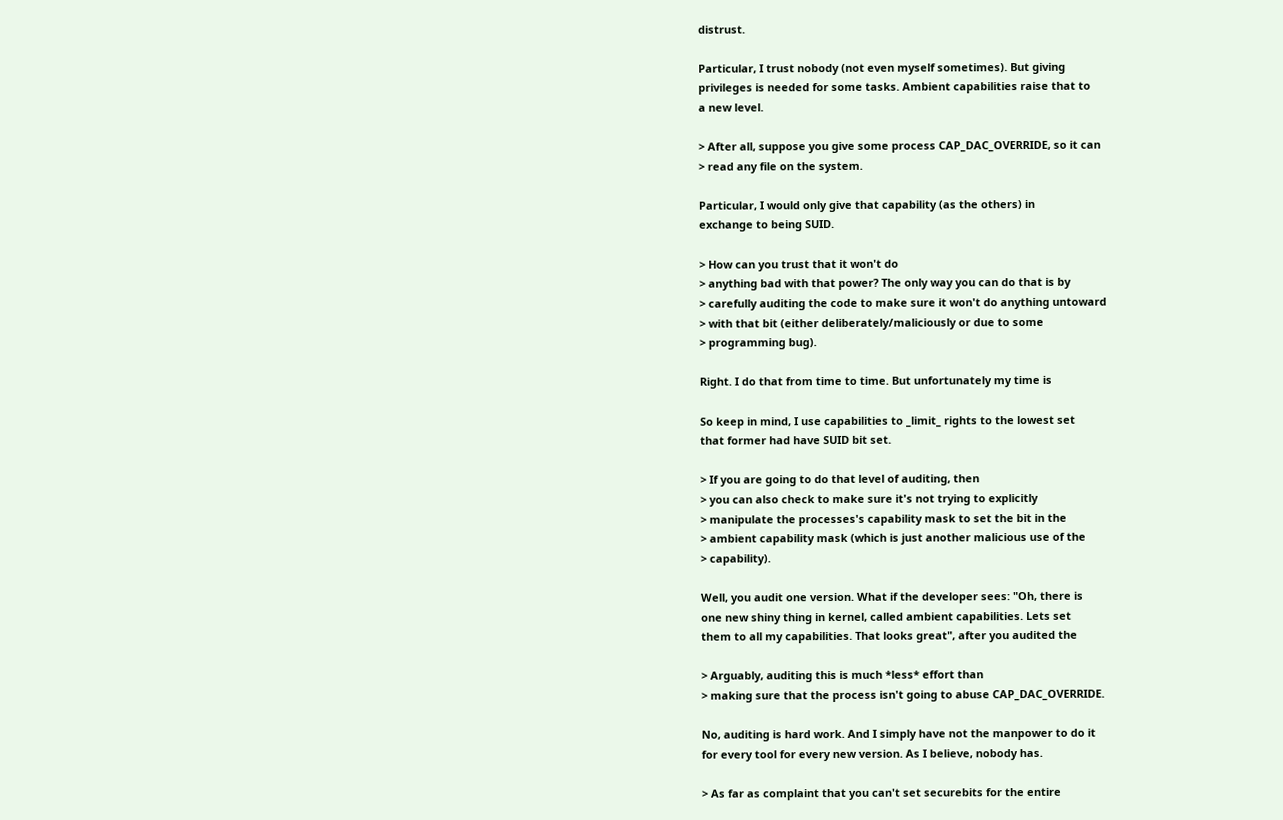distrust.

Particular, I trust nobody (not even myself sometimes). But giving
privileges is needed for some tasks. Ambient capabilities raise that to
a new level.

> After all, suppose you give some process CAP_DAC_OVERRIDE, so it can
> read any file on the system.

Particular, I would only give that capability (as the others) in
exchange to being SUID.

> How can you trust that it won't do
> anything bad with that power? The only way you can do that is by
> carefully auditing the code to make sure it won't do anything untoward
> with that bit (either deliberately/maliciously or due to some
> programming bug).

Right. I do that from time to time. But unfortunately my time is

So keep in mind, I use capabilities to _limit_ rights to the lowest set
that former had have SUID bit set.

> If you are going to do that level of auditing, then
> you can also check to make sure it's not trying to explicitly
> manipulate the processes's capability mask to set the bit in the
> ambient capability mask (which is just another malicious use of the
> capability).

Well, you audit one version. What if the developer sees: "Oh, there is
one new shiny thing in kernel, called ambient capabilities. Lets set
them to all my capabilities. That looks great", after you audited the

> Arguably, auditing this is much *less* effort than
> making sure that the process isn't going to abuse CAP_DAC_OVERRIDE.

No, auditing is hard work. And I simply have not the manpower to do it
for every tool for every new version. As I believe, nobody has.

> As far as complaint that you can't set securebits for the entire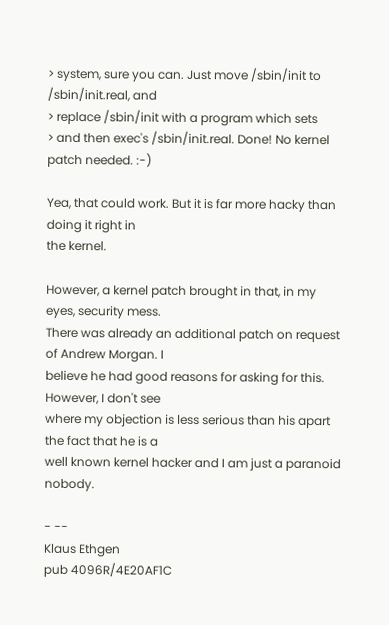> system, sure you can. Just move /sbin/init to /sbin/init.real, and
> replace /sbin/init with a program which sets
> and then exec's /sbin/init.real. Done! No kernel patch needed. :-)

Yea, that could work. But it is far more hacky than doing it right in
the kernel.

However, a kernel patch brought in that, in my eyes, security mess.
There was already an additional patch on request of Andrew Morgan. I
believe he had good reasons for asking for this. However, I don't see
where my objection is less serious than his apart the fact that he is a
well known kernel hacker and I am just a paranoid nobody.

- --
Klaus Ethgen
pub 4096R/4E20AF1C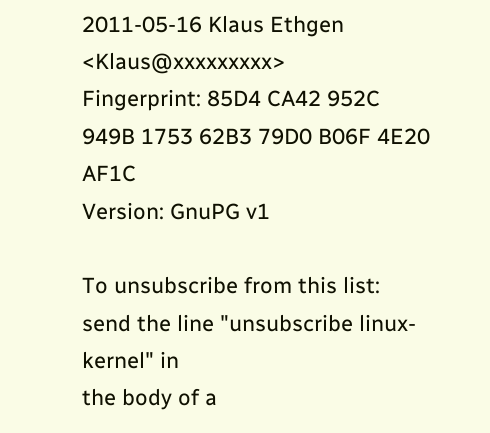2011-05-16 Klaus Ethgen <Klaus@xxxxxxxxx>
Fingerprint: 85D4 CA42 952C 949B 1753 62B3 79D0 B06F 4E20 AF1C
Version: GnuPG v1

To unsubscribe from this list: send the line "unsubscribe linux-kernel" in
the body of a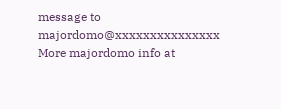message to majordomo@xxxxxxxxxxxxxxx
More majordomo info at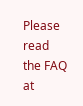Please read the FAQ at